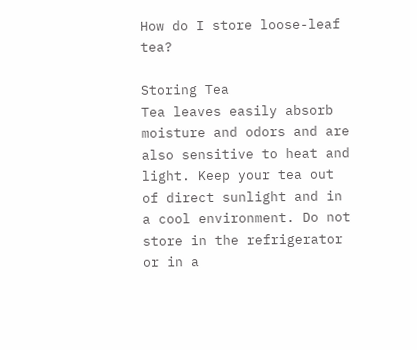How do I store loose-leaf tea?

Storing Tea
Tea leaves easily absorb moisture and odors and are also sensitive to heat and light. Keep your tea out of direct sunlight and in a cool environment. Do not store in the refrigerator or in a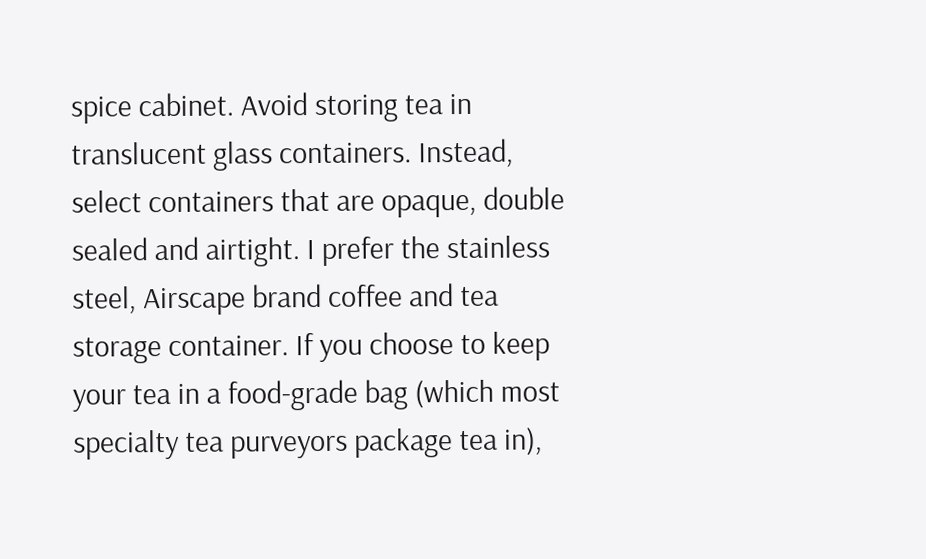spice cabinet. Avoid storing tea in translucent glass containers. Instead, select containers that are opaque, double sealed and airtight. I prefer the stainless steel, Airscape brand coffee and tea storage container. If you choose to keep your tea in a food-grade bag (which most specialty tea purveyors package tea in),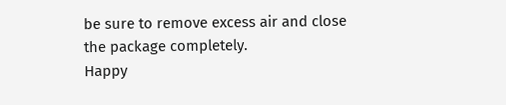be sure to remove excess air and close the package completely.
Happy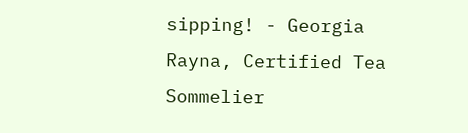sipping! - Georgia Rayna, Certified Tea Sommelier